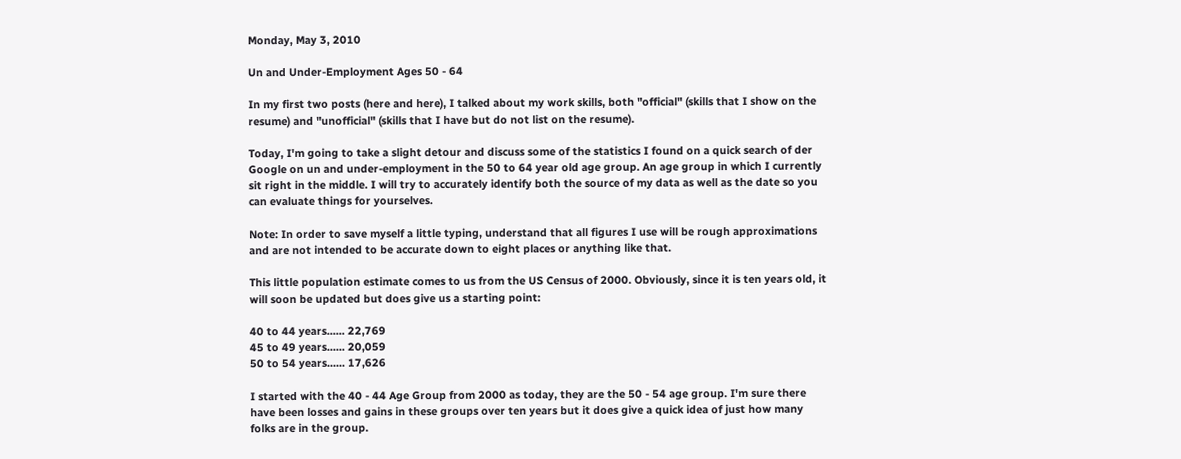Monday, May 3, 2010

Un and Under-Employment Ages 50 - 64

In my first two posts (here and here), I talked about my work skills, both "official" (skills that I show on the resume) and "unofficial" (skills that I have but do not list on the resume).

Today, I'm going to take a slight detour and discuss some of the statistics I found on a quick search of der Google on un and under-employment in the 50 to 64 year old age group. An age group in which I currently sit right in the middle. I will try to accurately identify both the source of my data as well as the date so you can evaluate things for yourselves.

Note: In order to save myself a little typing, understand that all figures I use will be rough approximations and are not intended to be accurate down to eight places or anything like that.

This little population estimate comes to us from the US Census of 2000. Obviously, since it is ten years old, it will soon be updated but does give us a starting point:

40 to 44 years...... 22,769
45 to 49 years...... 20,059
50 to 54 years...... 17,626

I started with the 40 - 44 Age Group from 2000 as today, they are the 50 - 54 age group. I'm sure there have been losses and gains in these groups over ten years but it does give a quick idea of just how many folks are in the group.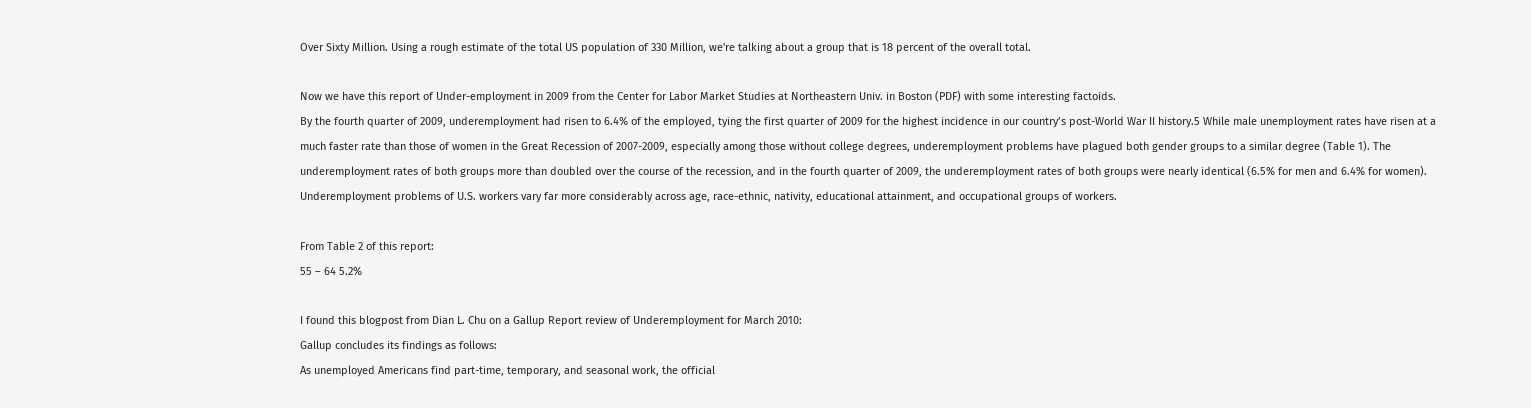Over Sixty Million. Using a rough estimate of the total US population of 330 Million, we're talking about a group that is 18 percent of the overall total.

Now we have this report of Under-employment in 2009 from the Center for Labor Market Studies at Northeastern Univ. in Boston (PDF) with some interesting factoids.
By the fourth quarter of 2009, underemployment had risen to 6.4% of the employed, tying the first quarter of 2009 for the highest incidence in our country’s post-World War II history.5 While male unemployment rates have risen at a much faster rate than those of women in the Great Recession of 2007-2009, especially among those without college degrees, underemployment problems have plagued both gender groups to a similar degree (Table 1). The underemployment rates of both groups more than doubled over the course of the recession, and in the fourth quarter of 2009, the underemployment rates of both groups were nearly identical (6.5% for men and 6.4% for women). Underemployment problems of U.S. workers vary far more considerably across age, race-ethnic, nativity, educational attainment, and occupational groups of workers.

From Table 2 of this report:
55 – 64 5.2%

I found this blogpost from Dian L. Chu on a Gallup Report review of Underemployment for March 2010:
Gallup concludes its findings as follows:
As unemployed Americans find part-time, temporary, and seasonal work, the official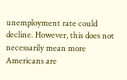unemployment rate could decline. However, this does not necessarily mean more Americans are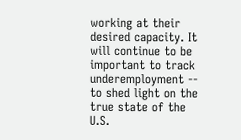working at their desired capacity. It will continue to be important to track underemployment -- to shed light on the true state of the U.S.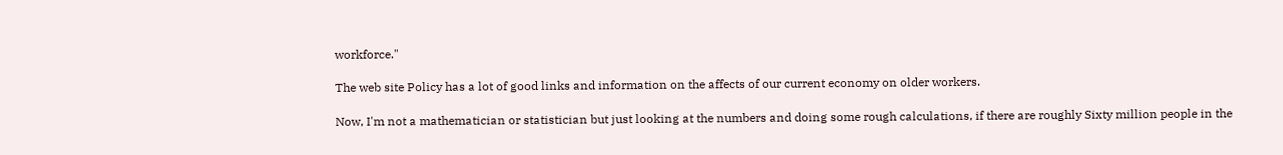workforce."

The web site Policy has a lot of good links and information on the affects of our current economy on older workers.

Now, I'm not a mathematician or statistician but just looking at the numbers and doing some rough calculations, if there are roughly Sixty million people in the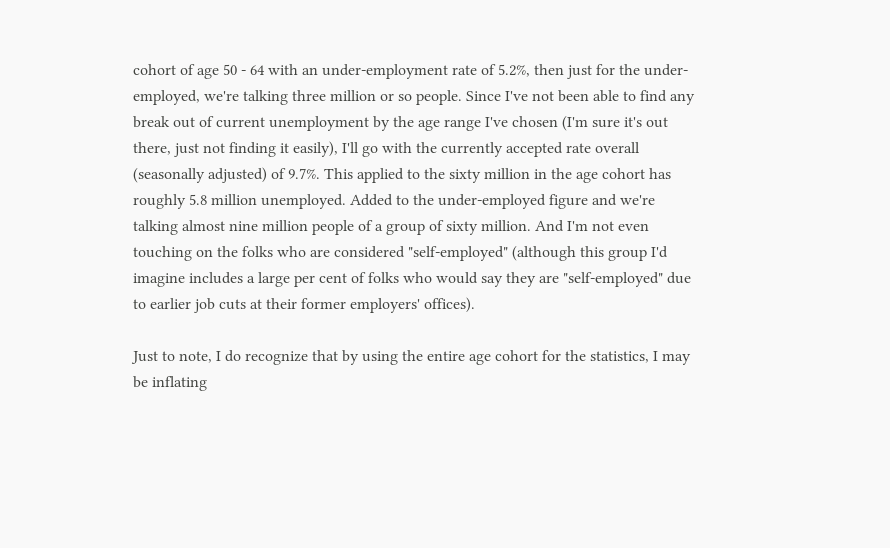cohort of age 50 - 64 with an under-employment rate of 5.2%, then just for the under-employed, we're talking three million or so people. Since I've not been able to find any break out of current unemployment by the age range I've chosen (I'm sure it's out there, just not finding it easily), I'll go with the currently accepted rate overall (seasonally adjusted) of 9.7%. This applied to the sixty million in the age cohort has roughly 5.8 million unemployed. Added to the under-employed figure and we're talking almost nine million people of a group of sixty million. And I'm not even touching on the folks who are considered "self-employed" (although this group I'd imagine includes a large per cent of folks who would say they are "self-employed" due to earlier job cuts at their former employers' offices).

Just to note, I do recognize that by using the entire age cohort for the statistics, I may be inflating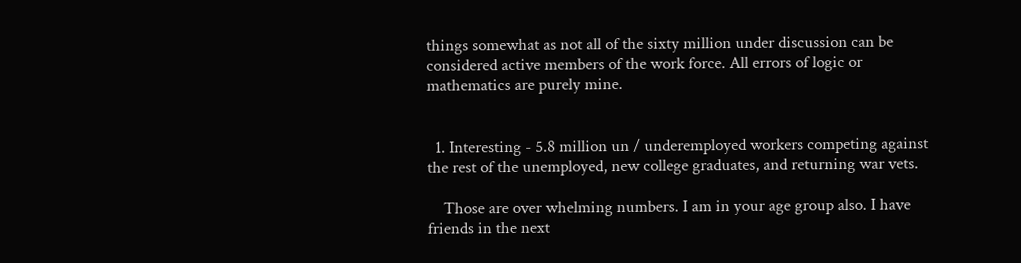things somewhat as not all of the sixty million under discussion can be considered active members of the work force. All errors of logic or mathematics are purely mine.


  1. Interesting - 5.8 million un / underemployed workers competing against the rest of the unemployed, new college graduates, and returning war vets.

    Those are over whelming numbers. I am in your age group also. I have friends in the next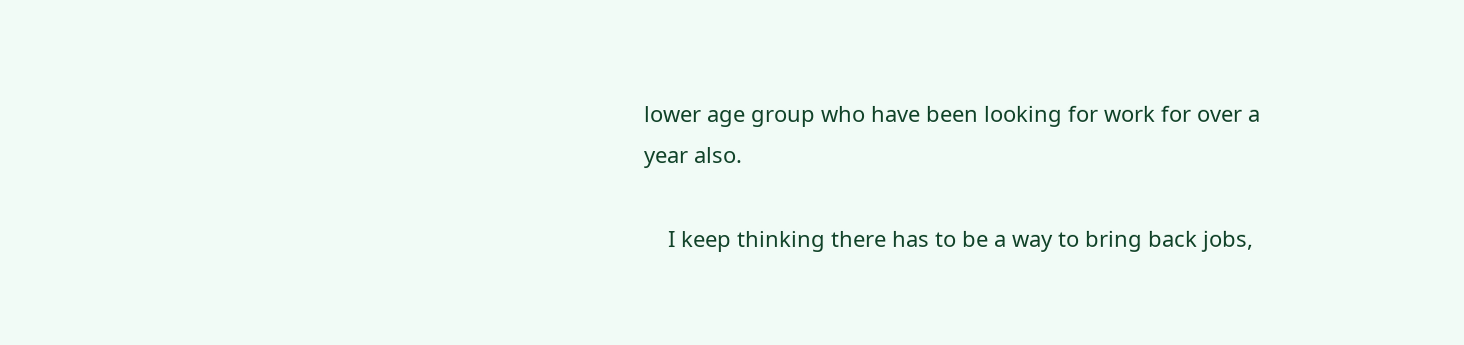lower age group who have been looking for work for over a year also.

    I keep thinking there has to be a way to bring back jobs,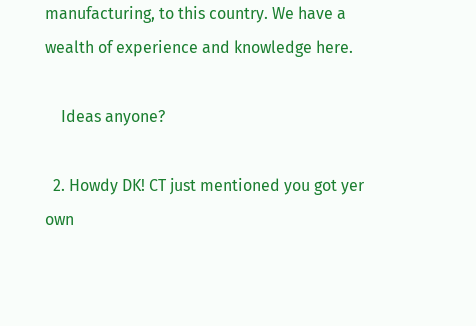manufacturing, to this country. We have a wealth of experience and knowledge here.

    Ideas anyone?

  2. Howdy DK! CT just mentioned you got yer own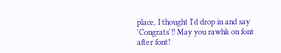place, I thought I'd drop in and say 'Congrats'!! May you rawhk on font after font!